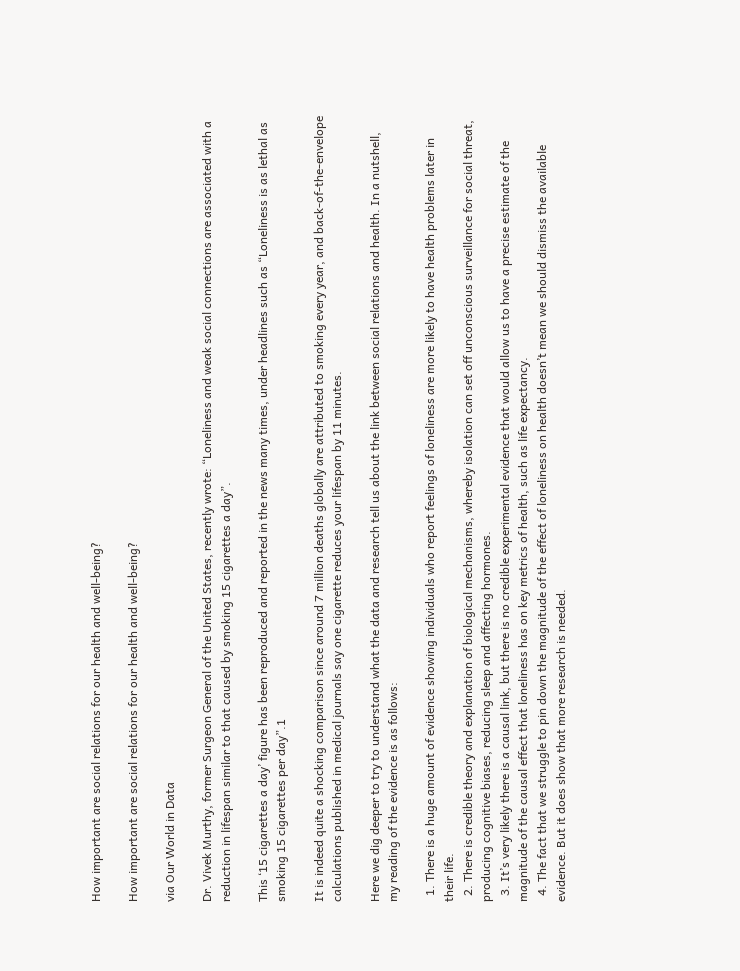How important are social relations for our health and well-being?

How important are social relations for our health and well-being?

via Our World in Data

Dr. Vivek Murthy, former Surgeon General of the United States, recently wrote: “Loneliness and weak social connections are associated with a reduction in lifespan similar to that caused by smoking 15 cigarettes a day”.

This ‘15 cigarettes a day’ figure has been reproduced and reported in the news many times, under headlines such as “Loneliness is as lethal as smoking 15 cigarettes per day”.1

It is indeed quite a shocking comparison since around 7 million deaths globally are attributed to smoking every year, and back-of-the-envelope calculations published in medical journals say one cigarette reduces your lifespan by 11 minutes.

Here we dig deeper to try to understand what the data and research tell us about the link between social relations and health. In a nutshell, my reading of the evidence is as follows:

  1. There is a huge amount of evidence showing individuals who report feelings of loneliness are more likely to have health problems later in their life.
  2. There is credible theory and explanation of biological mechanisms, whereby isolation can set off unconscious surveillance for social threat, producing cognitive biases, reducing sleep and affecting hormones.
  3. It’s very likely there is a causal link, but there is no credible experimental evidence that would allow us to have a precise estimate of the magnitude of the causal effect that loneliness has on key metrics of health, such as life expectancy.
  4. The fact that we struggle to pin down the magnitude of the effect of loneliness on health doesn’t mean we should dismiss the available evidence. But it does show that more research is needed.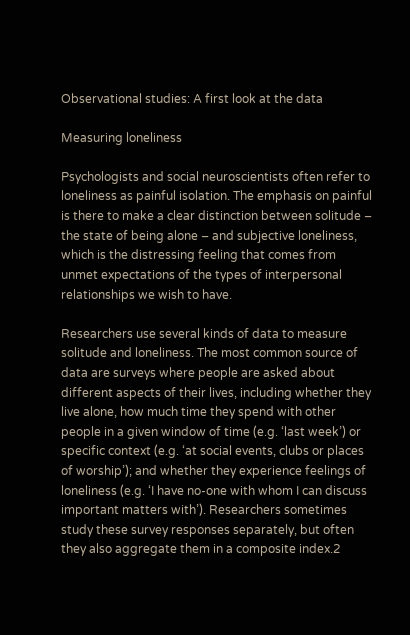Observational studies: A first look at the data

Measuring loneliness

Psychologists and social neuroscientists often refer to loneliness as painful isolation. The emphasis on painful is there to make a clear distinction between solitude – the state of being alone – and subjective loneliness, which is the distressing feeling that comes from unmet expectations of the types of interpersonal relationships we wish to have.

Researchers use several kinds of data to measure solitude and loneliness. The most common source of data are surveys where people are asked about different aspects of their lives, including whether they live alone, how much time they spend with other people in a given window of time (e.g. ‘last week’) or specific context (e.g. ‘at social events, clubs or places of worship’); and whether they experience feelings of loneliness (e.g. ‘I have no-one with whom I can discuss important matters with’). Researchers sometimes study these survey responses separately, but often they also aggregate them in a composite index.2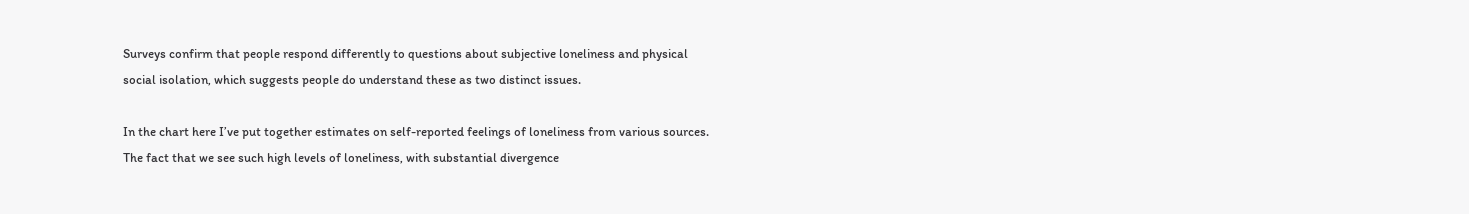Surveys confirm that people respond differently to questions about subjective loneliness and physical social isolation, which suggests people do understand these as two distinct issues.

In the chart here I’ve put together estimates on self-reported feelings of loneliness from various sources. The fact that we see such high levels of loneliness, with substantial divergence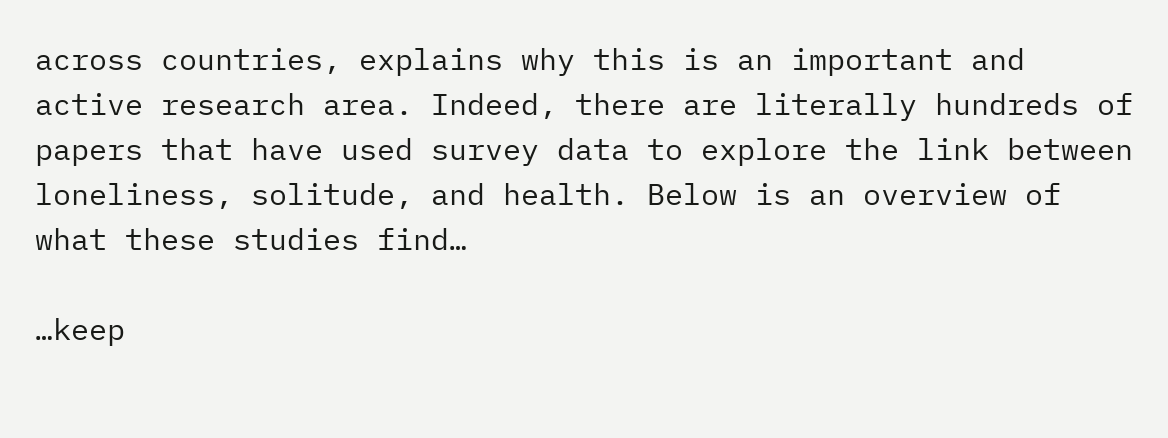across countries, explains why this is an important and active research area. Indeed, there are literally hundreds of papers that have used survey data to explore the link between loneliness, solitude, and health. Below is an overview of what these studies find…

…keep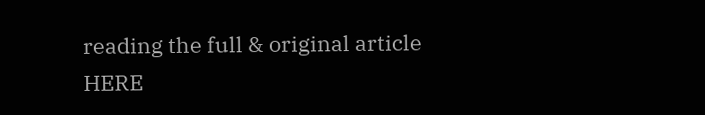reading the full & original article HERE